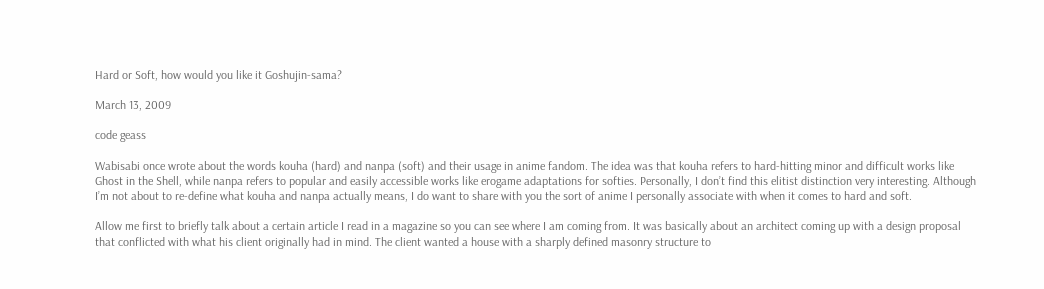Hard or Soft, how would you like it Goshujin-sama?

March 13, 2009

code geass

Wabisabi once wrote about the words kouha (hard) and nanpa (soft) and their usage in anime fandom. The idea was that kouha refers to hard-hitting minor and difficult works like Ghost in the Shell, while nanpa refers to popular and easily accessible works like erogame adaptations for softies. Personally, I don’t find this elitist distinction very interesting. Although I’m not about to re-define what kouha and nanpa actually means, I do want to share with you the sort of anime I personally associate with when it comes to hard and soft.

Allow me first to briefly talk about a certain article I read in a magazine so you can see where I am coming from. It was basically about an architect coming up with a design proposal that conflicted with what his client originally had in mind. The client wanted a house with a sharply defined masonry structure to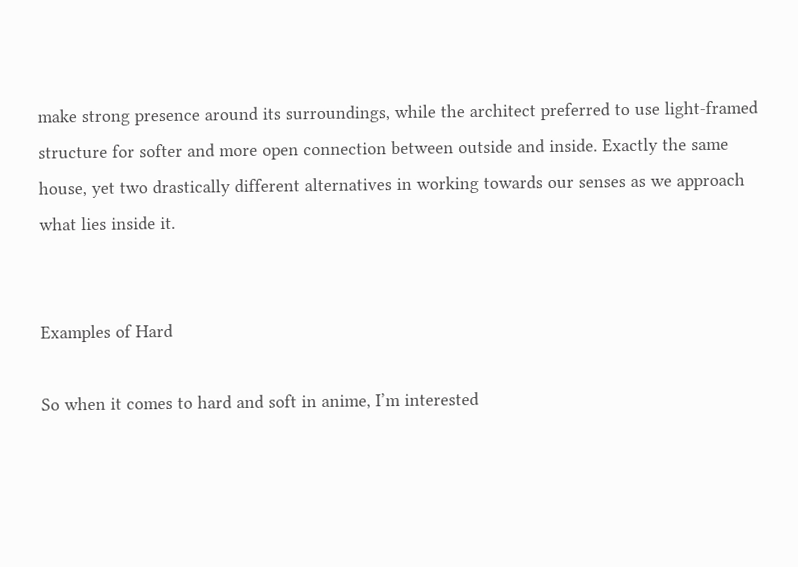make strong presence around its surroundings, while the architect preferred to use light-framed structure for softer and more open connection between outside and inside. Exactly the same house, yet two drastically different alternatives in working towards our senses as we approach what lies inside it.


Examples of Hard

So when it comes to hard and soft in anime, I’m interested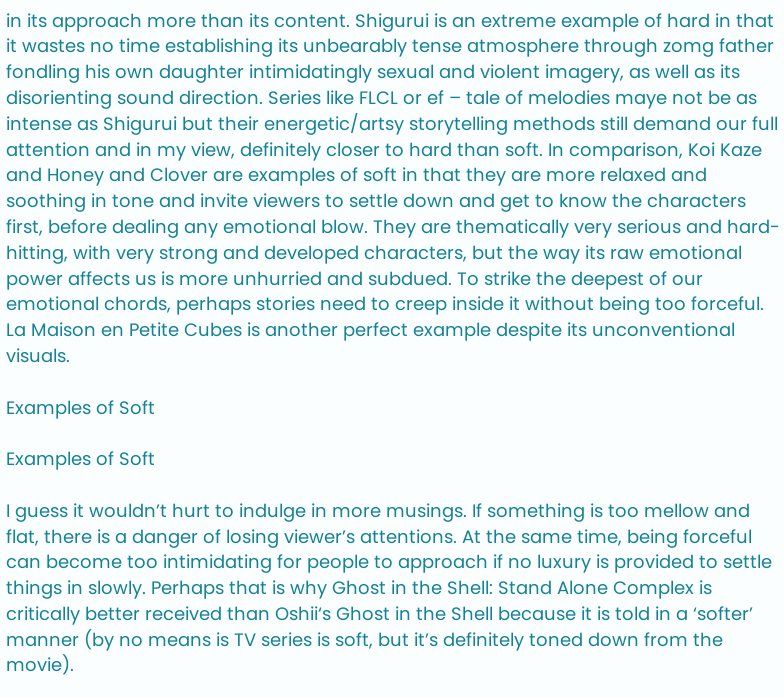in its approach more than its content. Shigurui is an extreme example of hard in that it wastes no time establishing its unbearably tense atmosphere through zomg father fondling his own daughter intimidatingly sexual and violent imagery, as well as its disorienting sound direction. Series like FLCL or ef – tale of melodies maye not be as intense as Shigurui but their energetic/artsy storytelling methods still demand our full attention and in my view, definitely closer to hard than soft. In comparison, Koi Kaze and Honey and Clover are examples of soft in that they are more relaxed and soothing in tone and invite viewers to settle down and get to know the characters first, before dealing any emotional blow. They are thematically very serious and hard-hitting, with very strong and developed characters, but the way its raw emotional power affects us is more unhurried and subdued. To strike the deepest of our emotional chords, perhaps stories need to creep inside it without being too forceful. La Maison en Petite Cubes is another perfect example despite its unconventional visuals.

Examples of Soft

Examples of Soft

I guess it wouldn’t hurt to indulge in more musings. If something is too mellow and flat, there is a danger of losing viewer’s attentions. At the same time, being forceful can become too intimidating for people to approach if no luxury is provided to settle things in slowly. Perhaps that is why Ghost in the Shell: Stand Alone Complex is critically better received than Oshii‘s Ghost in the Shell because it is told in a ‘softer’ manner (by no means is TV series is soft, but it’s definitely toned down from the movie).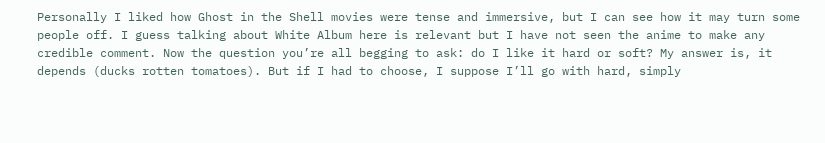Personally I liked how Ghost in the Shell movies were tense and immersive, but I can see how it may turn some people off. I guess talking about White Album here is relevant but I have not seen the anime to make any credible comment. Now the question you’re all begging to ask: do I like it hard or soft? My answer is, it depends (ducks rotten tomatoes). But if I had to choose, I suppose I’ll go with hard, simply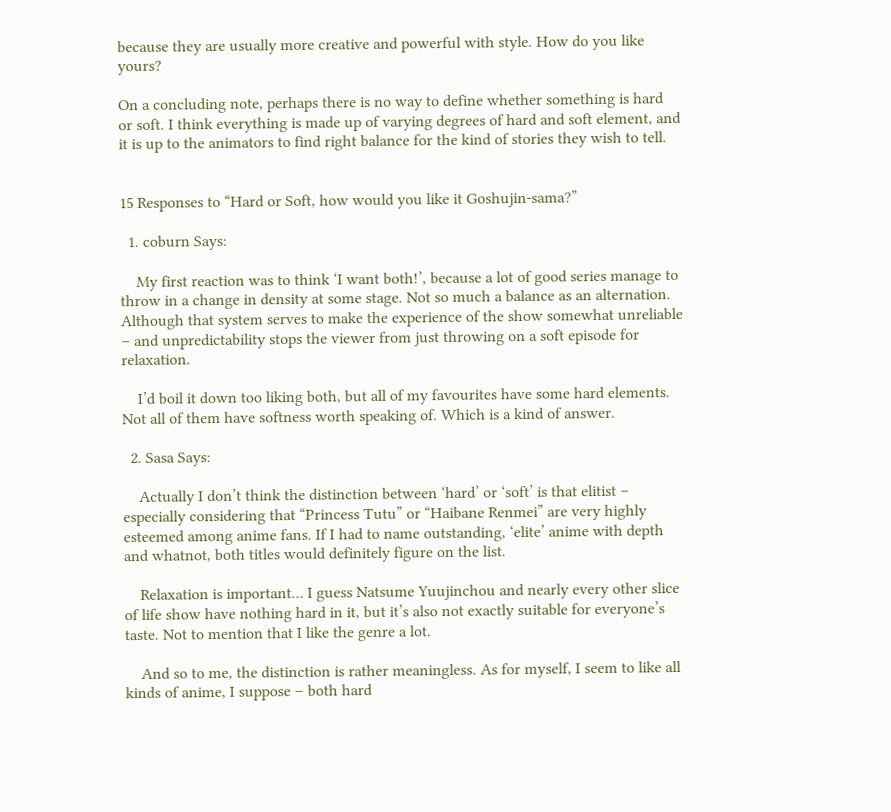because they are usually more creative and powerful with style. How do you like yours?

On a concluding note, perhaps there is no way to define whether something is hard or soft. I think everything is made up of varying degrees of hard and soft element, and it is up to the animators to find right balance for the kind of stories they wish to tell.


15 Responses to “Hard or Soft, how would you like it Goshujin-sama?”

  1. coburn Says:

    My first reaction was to think ‘I want both!’, because a lot of good series manage to throw in a change in density at some stage. Not so much a balance as an alternation. Although that system serves to make the experience of the show somewhat unreliable – and unpredictability stops the viewer from just throwing on a soft episode for relaxation.

    I’d boil it down too liking both, but all of my favourites have some hard elements. Not all of them have softness worth speaking of. Which is a kind of answer.

  2. Sasa Says:

    Actually I don’t think the distinction between ‘hard’ or ‘soft’ is that elitist – especially considering that “Princess Tutu” or “Haibane Renmei” are very highly esteemed among anime fans. If I had to name outstanding, ‘elite’ anime with depth and whatnot, both titles would definitely figure on the list.

    Relaxation is important… I guess Natsume Yuujinchou and nearly every other slice of life show have nothing hard in it, but it’s also not exactly suitable for everyone’s taste. Not to mention that I like the genre a lot.

    And so to me, the distinction is rather meaningless. As for myself, I seem to like all kinds of anime, I suppose – both hard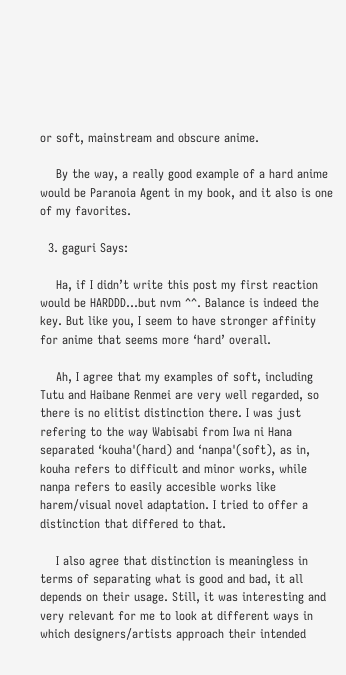or soft, mainstream and obscure anime.

    By the way, a really good example of a hard anime would be Paranoia Agent in my book, and it also is one of my favorites.

  3. gaguri Says:

    Ha, if I didn’t write this post my first reaction would be HARDDD…but nvm ^^. Balance is indeed the key. But like you, I seem to have stronger affinity for anime that seems more ‘hard’ overall.

    Ah, I agree that my examples of soft, including Tutu and Haibane Renmei are very well regarded, so there is no elitist distinction there. I was just refering to the way Wabisabi from Iwa ni Hana separated ‘kouha'(hard) and ‘nanpa'(soft), as in, kouha refers to difficult and minor works, while nanpa refers to easily accesible works like harem/visual novel adaptation. I tried to offer a distinction that differed to that.

    I also agree that distinction is meaningless in terms of separating what is good and bad, it all depends on their usage. Still, it was interesting and very relevant for me to look at different ways in which designers/artists approach their intended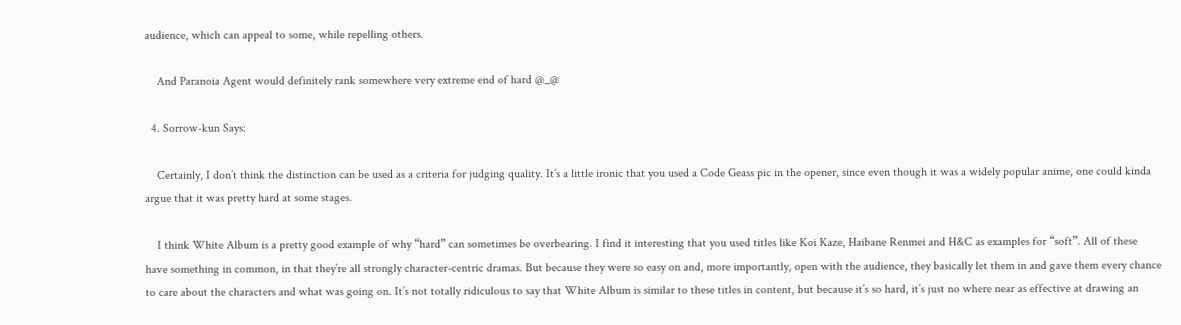audience, which can appeal to some, while repelling others.

    And Paranoia Agent would definitely rank somewhere very extreme end of hard @_@

  4. Sorrow-kun Says:

    Certainly, I don’t think the distinction can be used as a criteria for judging quality. It’s a little ironic that you used a Code Geass pic in the opener, since even though it was a widely popular anime, one could kinda argue that it was pretty hard at some stages.

    I think White Album is a pretty good example of why “hard” can sometimes be overbearing. I find it interesting that you used titles like Koi Kaze, Haibane Renmei and H&C as examples for “soft”. All of these have something in common, in that they’re all strongly character-centric dramas. But because they were so easy on and, more importantly, open with the audience, they basically let them in and gave them every chance to care about the characters and what was going on. It’s not totally ridiculous to say that White Album is similar to these titles in content, but because it’s so hard, it’s just no where near as effective at drawing an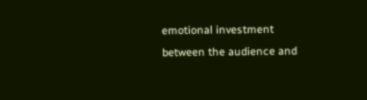emotional investment between the audience and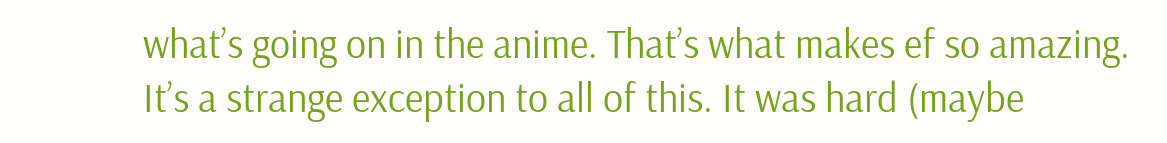what’s going on in the anime. That’s what makes ef so amazing. It’s a strange exception to all of this. It was hard (maybe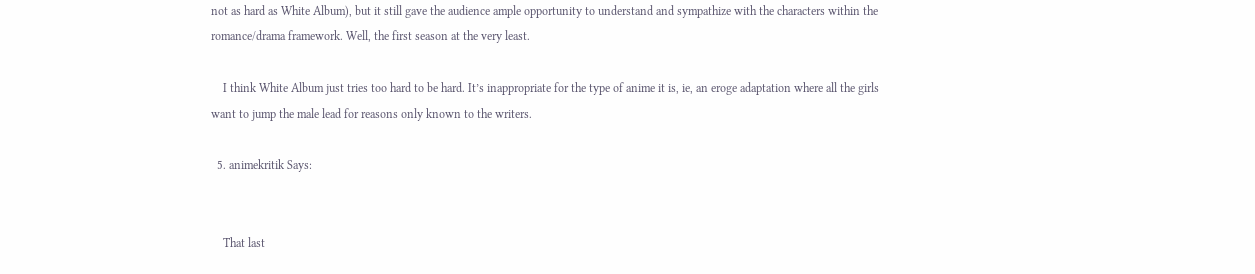not as hard as White Album), but it still gave the audience ample opportunity to understand and sympathize with the characters within the romance/drama framework. Well, the first season at the very least.

    I think White Album just tries too hard to be hard. It’s inappropriate for the type of anime it is, ie, an eroge adaptation where all the girls want to jump the male lead for reasons only known to the writers.

  5. animekritik Says:


    That last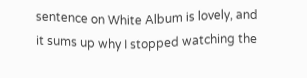sentence on White Album is lovely, and it sums up why I stopped watching the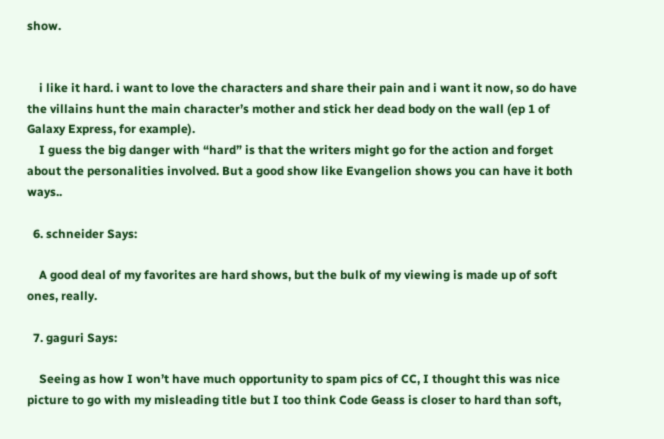show.


    i like it hard. i want to love the characters and share their pain and i want it now, so do have the villains hunt the main character’s mother and stick her dead body on the wall (ep 1 of Galaxy Express, for example).
    I guess the big danger with “hard” is that the writers might go for the action and forget about the personalities involved. But a good show like Evangelion shows you can have it both ways..

  6. schneider Says:

    A good deal of my favorites are hard shows, but the bulk of my viewing is made up of soft ones, really.

  7. gaguri Says:

    Seeing as how I won’t have much opportunity to spam pics of CC, I thought this was nice picture to go with my misleading title but I too think Code Geass is closer to hard than soft,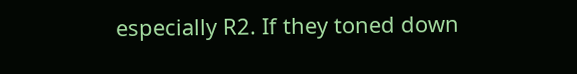especially R2. If they toned down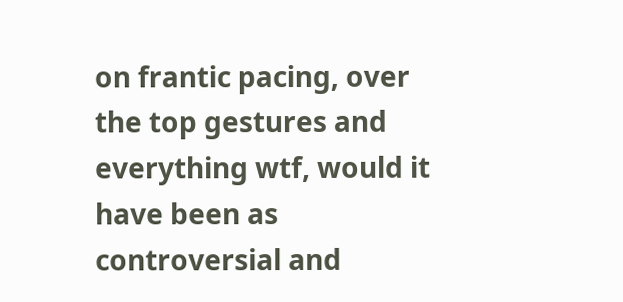on frantic pacing, over the top gestures and everything wtf, would it have been as controversial and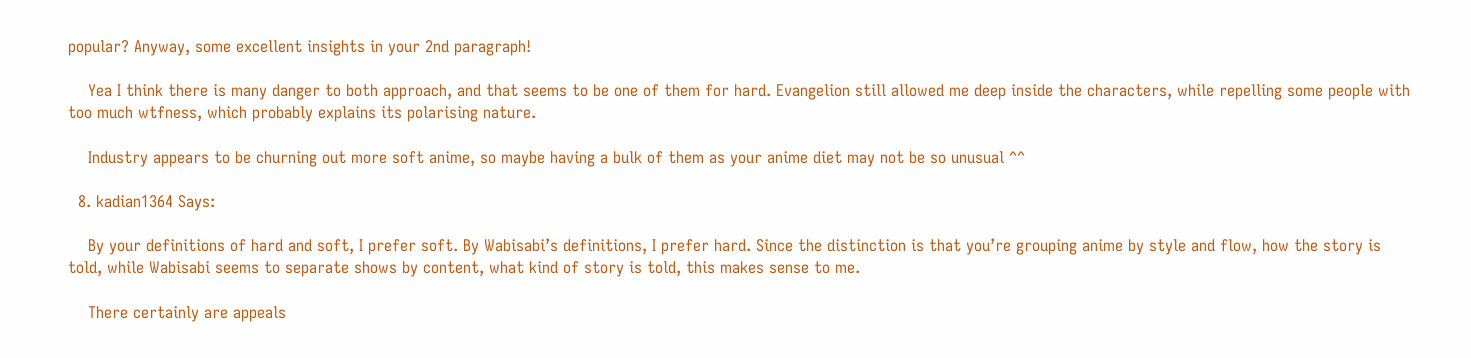popular? Anyway, some excellent insights in your 2nd paragraph!

    Yea I think there is many danger to both approach, and that seems to be one of them for hard. Evangelion still allowed me deep inside the characters, while repelling some people with too much wtfness, which probably explains its polarising nature.

    Industry appears to be churning out more soft anime, so maybe having a bulk of them as your anime diet may not be so unusual ^^

  8. kadian1364 Says:

    By your definitions of hard and soft, I prefer soft. By Wabisabi’s definitions, I prefer hard. Since the distinction is that you’re grouping anime by style and flow, how the story is told, while Wabisabi seems to separate shows by content, what kind of story is told, this makes sense to me.

    There certainly are appeals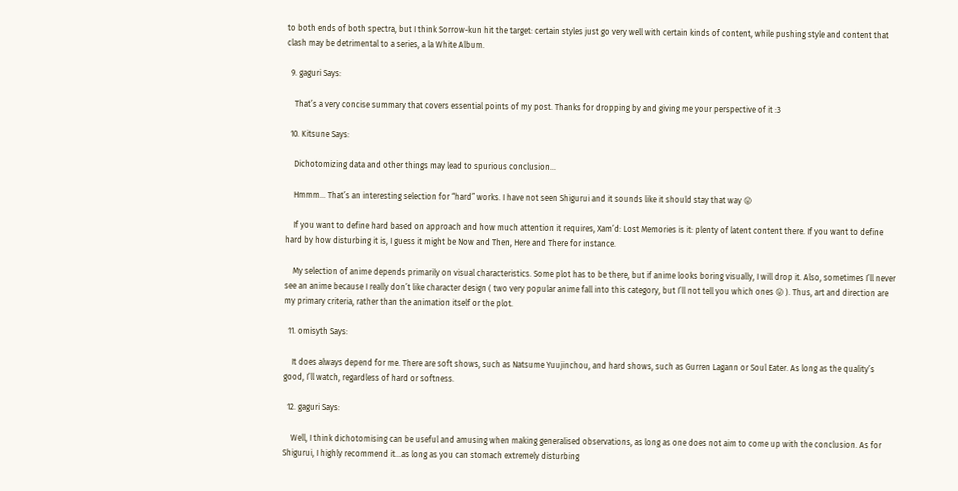to both ends of both spectra, but I think Sorrow-kun hit the target: certain styles just go very well with certain kinds of content, while pushing style and content that clash may be detrimental to a series, a la White Album.

  9. gaguri Says:

    That’s a very concise summary that covers essential points of my post. Thanks for dropping by and giving me your perspective of it :3

  10. Kitsune Says:

    Dichotomizing data and other things may lead to spurious conclusion…

    Hmmm… That’s an interesting selection for “hard” works. I have not seen Shigurui and it sounds like it should stay that way 😛

    If you want to define hard based on approach and how much attention it requires, Xam’d: Lost Memories is it: plenty of latent content there. If you want to define hard by how disturbing it is, I guess it might be Now and Then, Here and There for instance.

    My selection of anime depends primarily on visual characteristics. Some plot has to be there, but if anime looks boring visually, I will drop it. Also, sometimes I’ll never see an anime because I really don’t like character design ( two very popular anime fall into this category, but I’ll not tell you which ones 😛 ). Thus, art and direction are my primary criteria, rather than the animation itself or the plot.

  11. omisyth Says:

    It does always depend for me. There are soft shows, such as Natsume Yuujinchou, and hard shows, such as Gurren Lagann or Soul Eater. As long as the quality’s good, I’ll watch, regardless of hard or softness.

  12. gaguri Says:

    Well, I think dichotomising can be useful and amusing when making generalised observations, as long as one does not aim to come up with the conclusion. As for Shigurui, I highly recommend it…as long as you can stomach extremely disturbing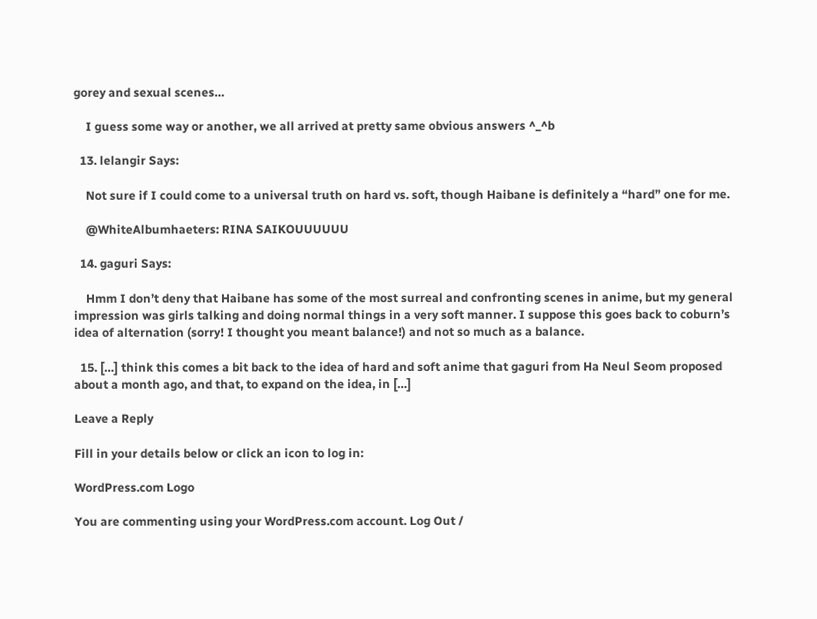gorey and sexual scenes…

    I guess some way or another, we all arrived at pretty same obvious answers ^_^b

  13. lelangir Says:

    Not sure if I could come to a universal truth on hard vs. soft, though Haibane is definitely a “hard” one for me.

    @WhiteAlbumhaeters: RINA SAIKOUUUUUU

  14. gaguri Says:

    Hmm I don’t deny that Haibane has some of the most surreal and confronting scenes in anime, but my general impression was girls talking and doing normal things in a very soft manner. I suppose this goes back to coburn’s idea of alternation (sorry! I thought you meant balance!) and not so much as a balance.

  15. […] think this comes a bit back to the idea of hard and soft anime that gaguri from Ha Neul Seom proposed about a month ago, and that, to expand on the idea, in […]

Leave a Reply

Fill in your details below or click an icon to log in:

WordPress.com Logo

You are commenting using your WordPress.com account. Log Out /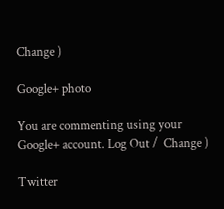Change )

Google+ photo

You are commenting using your Google+ account. Log Out /  Change )

Twitter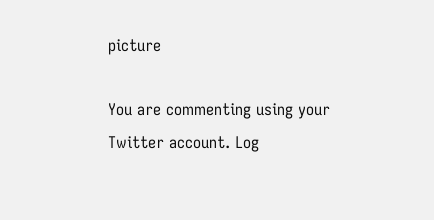picture

You are commenting using your Twitter account. Log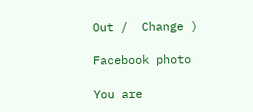Out /  Change )

Facebook photo

You are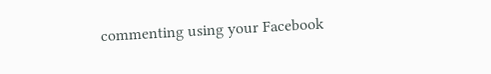commenting using your Facebook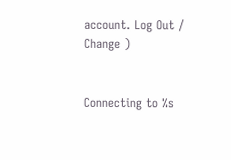account. Log Out /  Change )


Connecting to %s